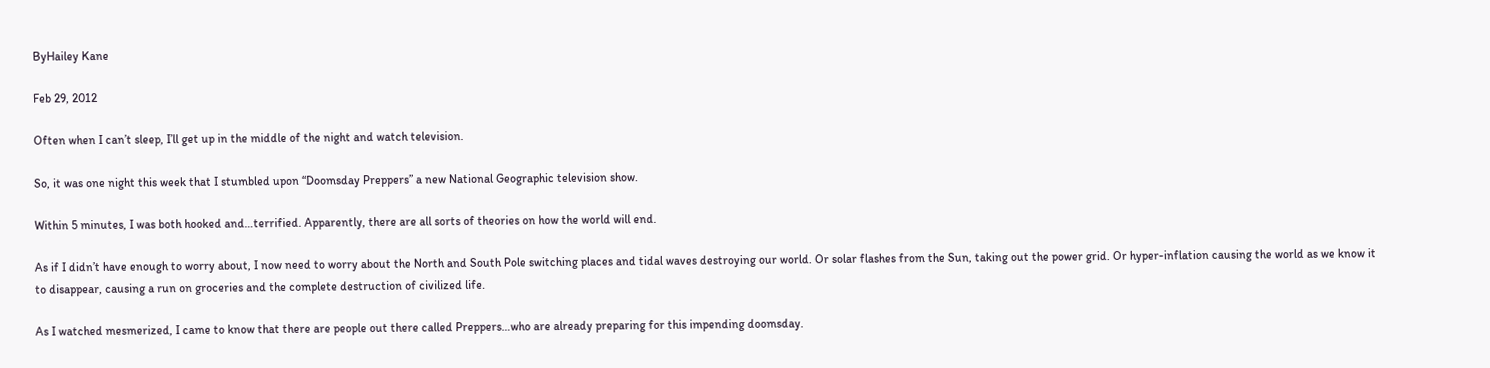ByHailey Kane

Feb 29, 2012

Often when I can’t sleep, I’ll get up in the middle of the night and watch television.

So, it was one night this week that I stumbled upon “Doomsday Preppers” a new National Geographic television show.

Within 5 minutes, I was both hooked and…terrified. Apparently, there are all sorts of theories on how the world will end.

As if I didn’t have enough to worry about, I now need to worry about the North and South Pole switching places and tidal waves destroying our world. Or solar flashes from the Sun, taking out the power grid. Or hyper-inflation causing the world as we know it to disappear, causing a run on groceries and the complete destruction of civilized life.

As I watched mesmerized, I came to know that there are people out there called Preppers…who are already preparing for this impending doomsday.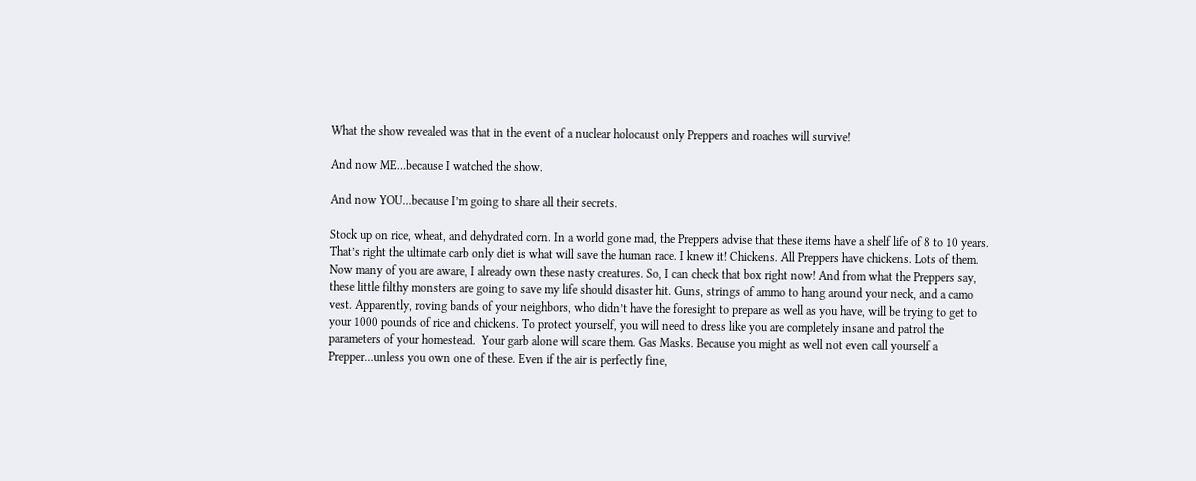What the show revealed was that in the event of a nuclear holocaust only Preppers and roaches will survive!

And now ME…because I watched the show.

And now YOU…because I’m going to share all their secrets.

Stock up on rice, wheat, and dehydrated corn. In a world gone mad, the Preppers advise that these items have a shelf life of 8 to 10 years. That’s right the ultimate carb only diet is what will save the human race. I knew it! Chickens. All Preppers have chickens. Lots of them. Now many of you are aware, I already own these nasty creatures. So, I can check that box right now! And from what the Preppers say, these little filthy monsters are going to save my life should disaster hit. Guns, strings of ammo to hang around your neck, and a camo vest. Apparently, roving bands of your neighbors, who didn’t have the foresight to prepare as well as you have, will be trying to get to your 1000 pounds of rice and chickens. To protect yourself, you will need to dress like you are completely insane and patrol the parameters of your homestead.  Your garb alone will scare them. Gas Masks. Because you might as well not even call yourself a Prepper…unless you own one of these. Even if the air is perfectly fine,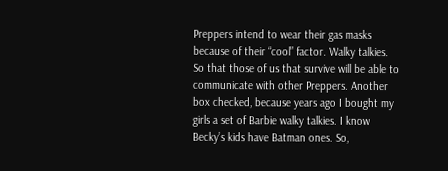Preppers intend to wear their gas masks because of their “cool” factor. Walky talkies. So that those of us that survive will be able to communicate with other Preppers. Another box checked, because years ago I bought my girls a set of Barbie walky talkies. I know Becky’s kids have Batman ones. So,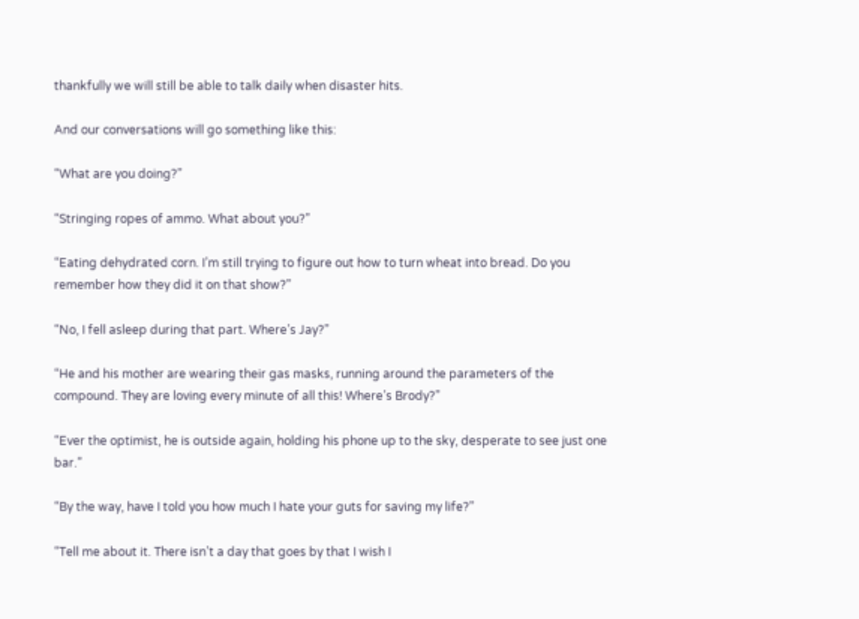thankfully we will still be able to talk daily when disaster hits.

And our conversations will go something like this:

“What are you doing?”

“Stringing ropes of ammo. What about you?”

“Eating dehydrated corn. I’m still trying to figure out how to turn wheat into bread. Do you remember how they did it on that show?”

“No, I fell asleep during that part. Where’s Jay?”

“He and his mother are wearing their gas masks, running around the parameters of the compound. They are loving every minute of all this! Where’s Brody?”

“Ever the optimist, he is outside again, holding his phone up to the sky, desperate to see just one bar.”

“By the way, have I told you how much I hate your guts for saving my life?”

“Tell me about it. There isn’t a day that goes by that I wish I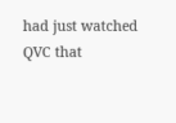had just watched QVC that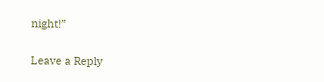night!”

Leave a Reply